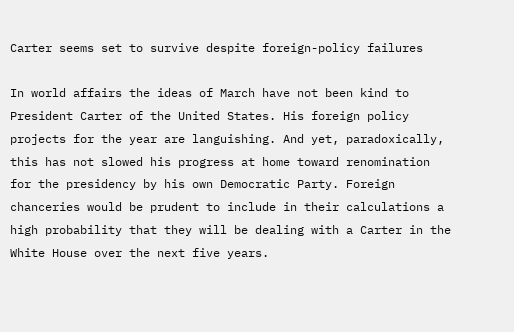Carter seems set to survive despite foreign-policy failures

In world affairs the ideas of March have not been kind to President Carter of the United States. His foreign policy projects for the year are languishing. And yet, paradoxically, this has not slowed his progress at home toward renomination for the presidency by his own Democratic Party. Foreign chanceries would be prudent to include in their calculations a high probability that they will be dealing with a Carter in the White House over the next five years.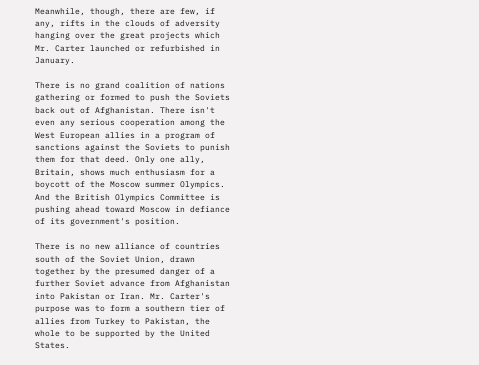Meanwhile, though, there are few, if any, rifts in the clouds of adversity hanging over the great projects which Mr. Carter launched or refurbished in January.

There is no grand coalition of nations gathering or formed to push the Soviets back out of Afghanistan. There isn't even any serious cooperation among the West European allies in a program of sanctions against the Soviets to punish them for that deed. Only one ally, Britain, shows much enthusiasm for a boycott of the Moscow summer Olympics. And the British Olympics Committee is pushing ahead toward Moscow in defiance of its government's position.

There is no new alliance of countries south of the Soviet Union, drawn together by the presumed danger of a further Soviet advance from Afghanistan into Pakistan or Iran. Mr. Carter's purpose was to form a southern tier of allies from Turkey to Pakistan, the whole to be supported by the United States.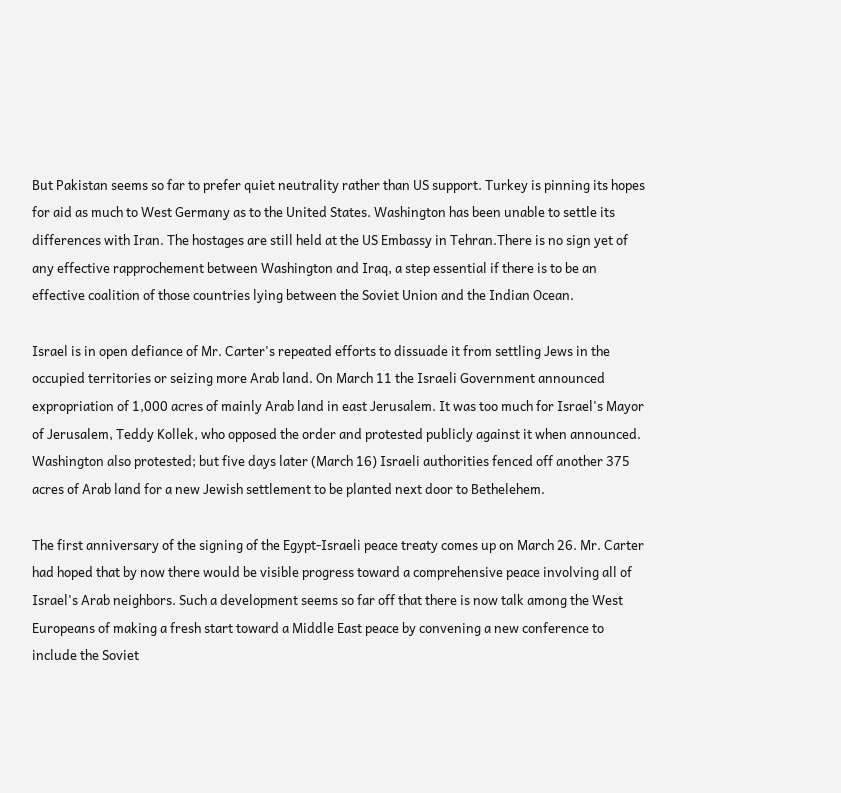But Pakistan seems so far to prefer quiet neutrality rather than US support. Turkey is pinning its hopes for aid as much to West Germany as to the United States. Washington has been unable to settle its differences with Iran. The hostages are still held at the US Embassy in Tehran.There is no sign yet of any effective rapprochement between Washington and Iraq, a step essential if there is to be an effective coalition of those countries lying between the Soviet Union and the Indian Ocean.

Israel is in open defiance of Mr. Carter's repeated efforts to dissuade it from settling Jews in the occupied territories or seizing more Arab land. On March 11 the Israeli Government announced expropriation of 1,000 acres of mainly Arab land in east Jerusalem. It was too much for Israel's Mayor of Jerusalem, Teddy Kollek, who opposed the order and protested publicly against it when announced. Washington also protested; but five days later (March 16) Israeli authorities fenced off another 375 acres of Arab land for a new Jewish settlement to be planted next door to Bethelehem.

The first anniversary of the signing of the Egypt-Israeli peace treaty comes up on March 26. Mr. Carter had hoped that by now there would be visible progress toward a comprehensive peace involving all of Israel's Arab neighbors. Such a development seems so far off that there is now talk among the West Europeans of making a fresh start toward a Middle East peace by convening a new conference to include the Soviet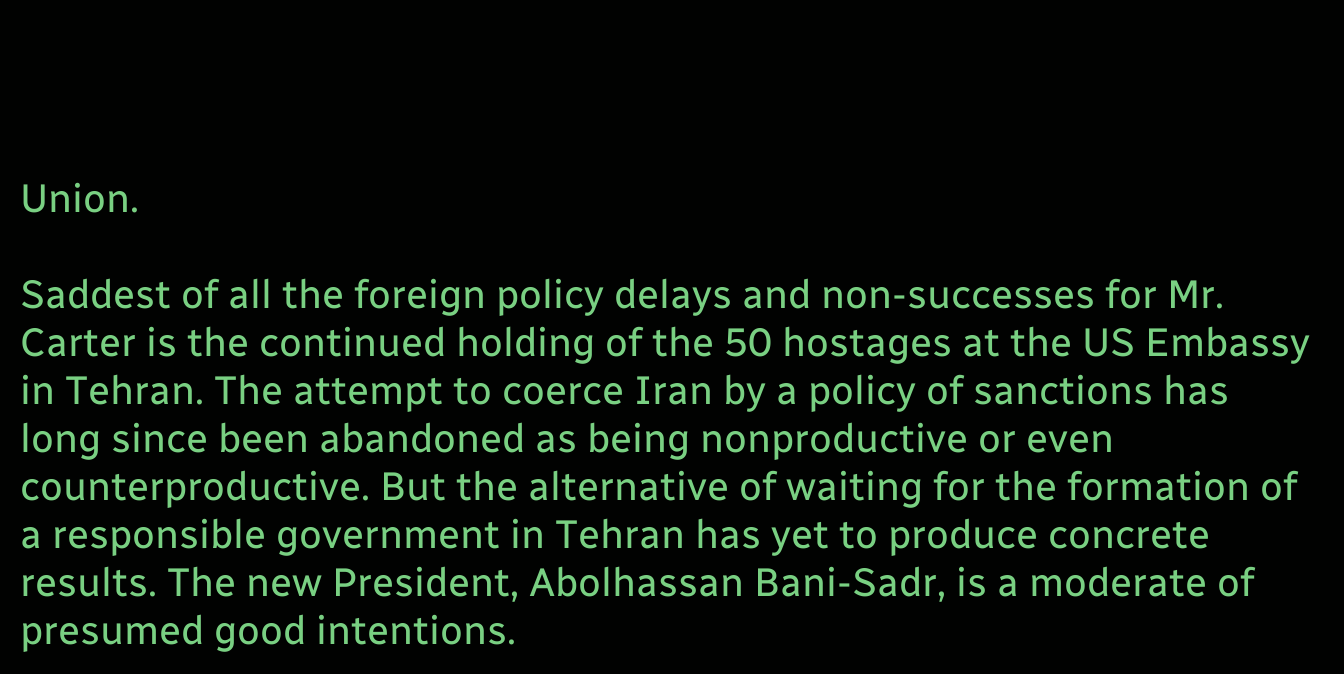Union.

Saddest of all the foreign policy delays and non-successes for Mr. Carter is the continued holding of the 50 hostages at the US Embassy in Tehran. The attempt to coerce Iran by a policy of sanctions has long since been abandoned as being nonproductive or even counterproductive. But the alternative of waiting for the formation of a responsible government in Tehran has yet to produce concrete results. The new President, Abolhassan Bani-Sadr, is a moderate of presumed good intentions.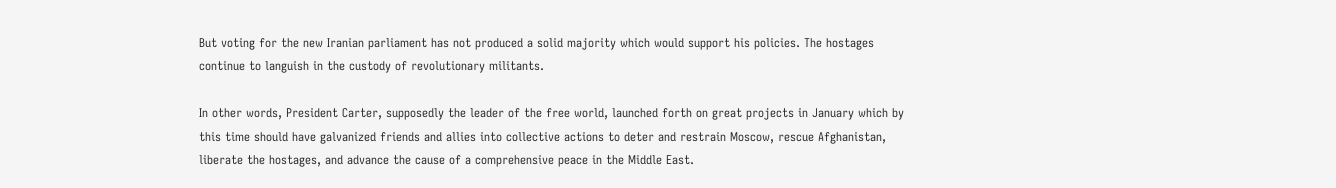But voting for the new Iranian parliament has not produced a solid majority which would support his policies. The hostages continue to languish in the custody of revolutionary militants.

In other words, President Carter, supposedly the leader of the free world, launched forth on great projects in January which by this time should have galvanized friends and allies into collective actions to deter and restrain Moscow, rescue Afghanistan, liberate the hostages, and advance the cause of a comprehensive peace in the Middle East.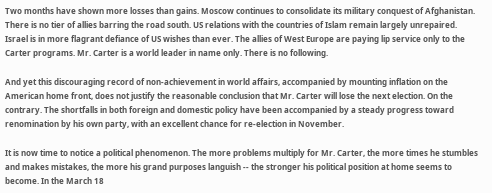Two months have shown more losses than gains. Moscow continues to consolidate its military conquest of Afghanistan. There is no tier of allies barring the road south. US relations with the countries of Islam remain largely unrepaired. Israel is in more flagrant defiance of US wishes than ever. The allies of West Europe are paying lip service only to the Carter programs. Mr. Carter is a world leader in name only. There is no following.

And yet this discouraging record of non-achievement in world affairs, accompanied by mounting inflation on the American home front, does not justify the reasonable conclusion that Mr. Carter will lose the next election. On the contrary. The shortfalls in both foreign and domestic policy have been accompanied by a steady progress toward renomination by his own party, with an excellent chance for re-election in November.

It is now time to notice a political phenomenon. The more problems multiply for Mr. Carter, the more times he stumbles and makes mistakes, the more his grand purposes languish -- the stronger his political position at home seems to become. In the March 18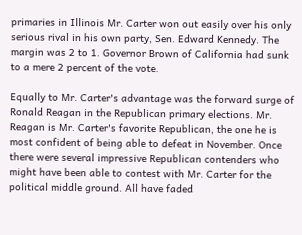primaries in Illinois Mr. Carter won out easily over his only serious rival in his own party, Sen. Edward Kennedy. The margin was 2 to 1. Governor Brown of California had sunk to a mere 2 percent of the vote.

Equally to Mr. Carter's advantage was the forward surge of Ronald Reagan in the Republican primary elections. Mr. Reagan is Mr. Carter's favorite Republican, the one he is most confident of being able to defeat in November. Once there were several impressive Republican contenders who might have been able to contest with Mr. Carter for the political middle ground. All have faded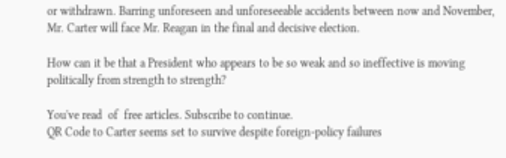or withdrawn. Barring unforeseen and unforeseeable accidents between now and November, Mr. Carter will face Mr. Reagan in the final and decisive election.

How can it be that a President who appears to be so weak and so ineffective is moving politically from strength to strength?

You've read  of  free articles. Subscribe to continue.
QR Code to Carter seems set to survive despite foreign-policy failures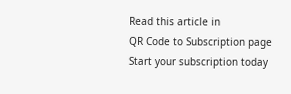Read this article in
QR Code to Subscription page
Start your subscription today